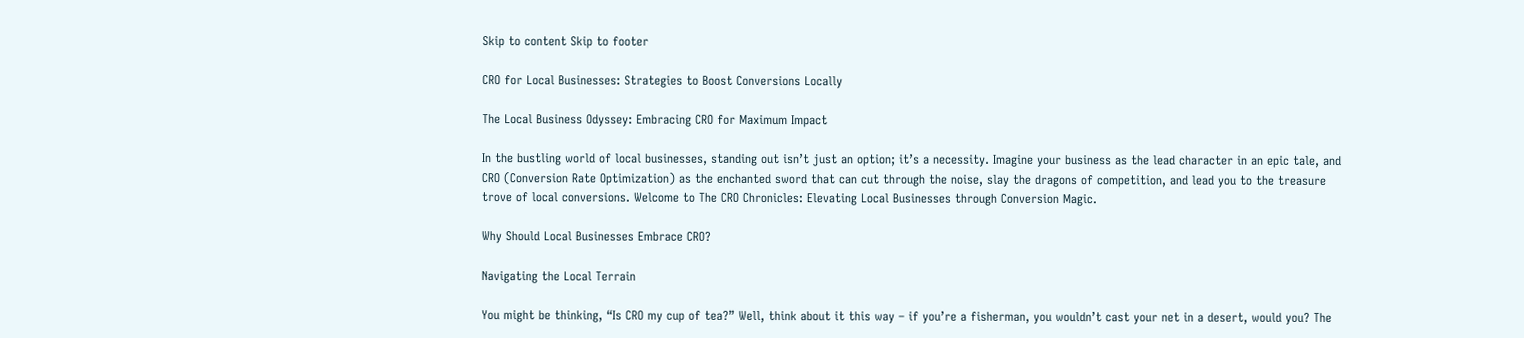Skip to content Skip to footer

CRO for Local Businesses: Strategies to Boost Conversions Locally

The Local Business Odyssey: Embracing CRO for Maximum Impact

In the bustling world of local businesses, standing out isn’t just an option; it’s a necessity. Imagine your business as the lead character in an epic tale, and CRO (Conversion Rate Optimization) as the enchanted sword that can cut through the noise, slay the dragons of competition, and lead you to the treasure trove of local conversions. Welcome to The CRO Chronicles: Elevating Local Businesses through Conversion Magic.

Why Should Local Businesses Embrace CRO?

Navigating the Local Terrain

You might be thinking, “Is CRO my cup of tea?” Well, think about it this way – if you’re a fisherman, you wouldn’t cast your net in a desert, would you? The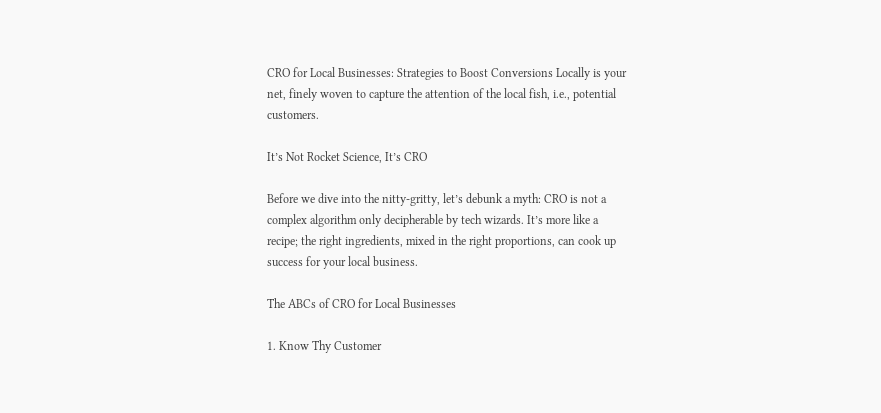CRO for Local Businesses: Strategies to Boost Conversions Locally is your net, finely woven to capture the attention of the local fish, i.e., potential customers.

It’s Not Rocket Science, It’s CRO

Before we dive into the nitty-gritty, let’s debunk a myth: CRO is not a complex algorithm only decipherable by tech wizards. It’s more like a recipe; the right ingredients, mixed in the right proportions, can cook up success for your local business.

The ABCs of CRO for Local Businesses

1. Know Thy Customer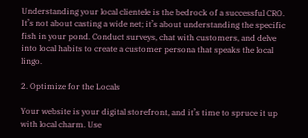Understanding your local clientele is the bedrock of a successful CRO. It’s not about casting a wide net; it’s about understanding the specific fish in your pond. Conduct surveys, chat with customers, and delve into local habits to create a customer persona that speaks the local lingo.

2. Optimize for the Locals

Your website is your digital storefront, and it’s time to spruce it up with local charm. Use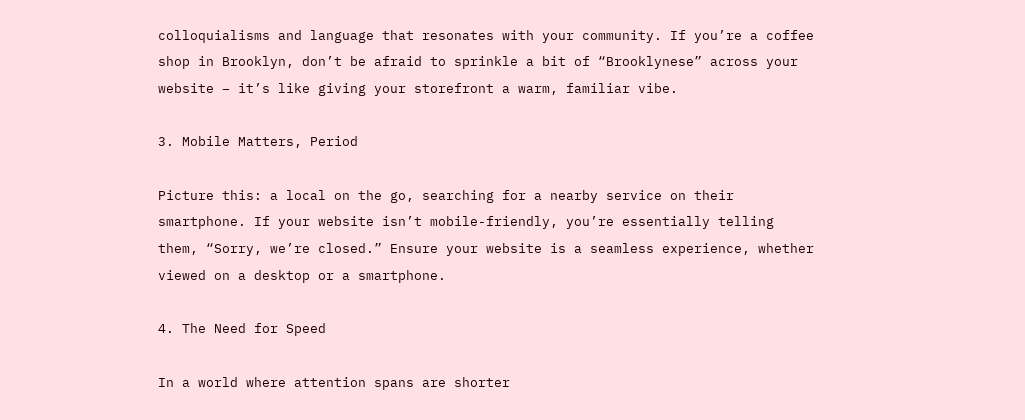colloquialisms and language that resonates with your community. If you’re a coffee shop in Brooklyn, don’t be afraid to sprinkle a bit of “Brooklynese” across your website – it’s like giving your storefront a warm, familiar vibe.

3. Mobile Matters, Period

Picture this: a local on the go, searching for a nearby service on their smartphone. If your website isn’t mobile-friendly, you’re essentially telling them, “Sorry, we’re closed.” Ensure your website is a seamless experience, whether viewed on a desktop or a smartphone.

4. The Need for Speed

In a world where attention spans are shorter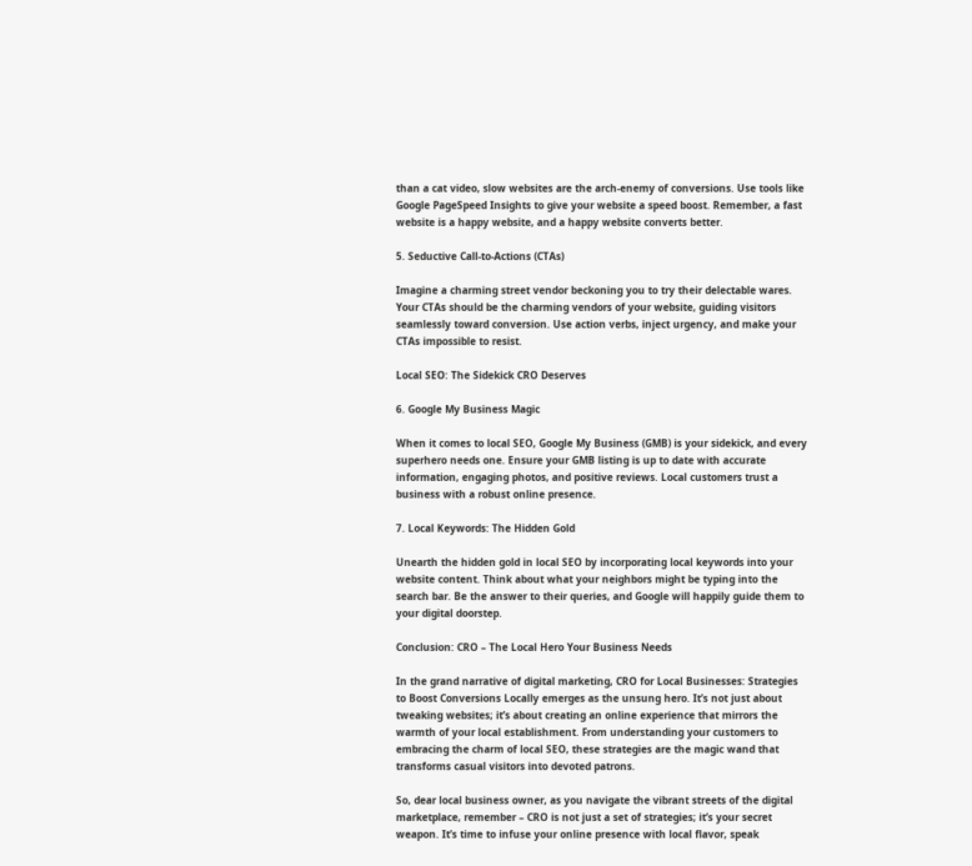than a cat video, slow websites are the arch-enemy of conversions. Use tools like Google PageSpeed Insights to give your website a speed boost. Remember, a fast website is a happy website, and a happy website converts better.

5. Seductive Call-to-Actions (CTAs)

Imagine a charming street vendor beckoning you to try their delectable wares. Your CTAs should be the charming vendors of your website, guiding visitors seamlessly toward conversion. Use action verbs, inject urgency, and make your CTAs impossible to resist.

Local SEO: The Sidekick CRO Deserves

6. Google My Business Magic

When it comes to local SEO, Google My Business (GMB) is your sidekick, and every superhero needs one. Ensure your GMB listing is up to date with accurate information, engaging photos, and positive reviews. Local customers trust a business with a robust online presence.

7. Local Keywords: The Hidden Gold

Unearth the hidden gold in local SEO by incorporating local keywords into your website content. Think about what your neighbors might be typing into the search bar. Be the answer to their queries, and Google will happily guide them to your digital doorstep.

Conclusion: CRO – The Local Hero Your Business Needs

In the grand narrative of digital marketing, CRO for Local Businesses: Strategies to Boost Conversions Locally emerges as the unsung hero. It’s not just about tweaking websites; it’s about creating an online experience that mirrors the warmth of your local establishment. From understanding your customers to embracing the charm of local SEO, these strategies are the magic wand that transforms casual visitors into devoted patrons.

So, dear local business owner, as you navigate the vibrant streets of the digital marketplace, remember – CRO is not just a set of strategies; it’s your secret weapon. It’s time to infuse your online presence with local flavor, speak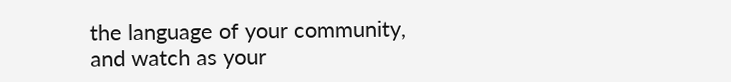the language of your community, and watch as your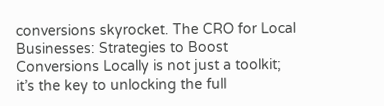conversions skyrocket. The CRO for Local Businesses: Strategies to Boost Conversions Locally is not just a toolkit; it’s the key to unlocking the full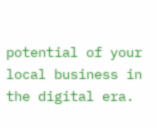potential of your local business in the digital era.